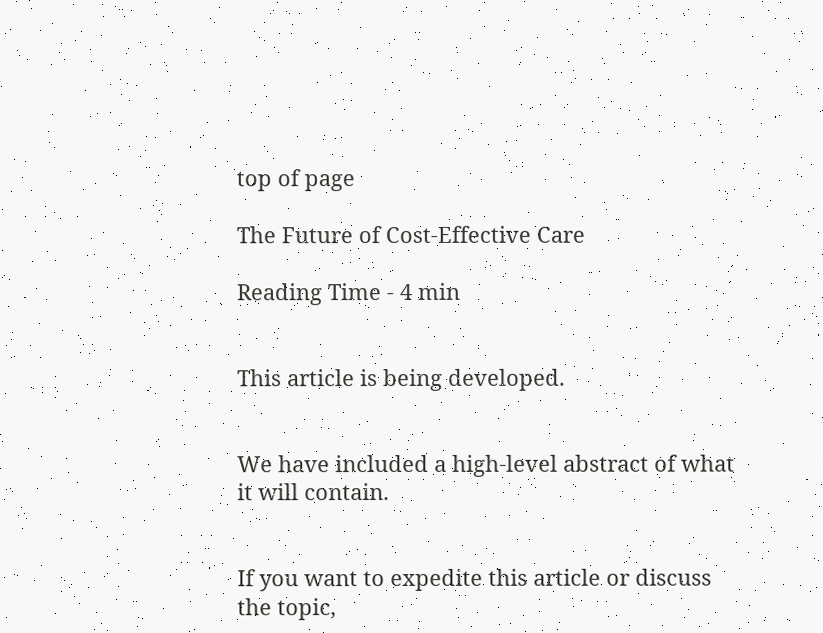top of page

The Future of Cost-Effective Care

Reading Time - 4 min


This article is being developed.


We have included a high-level abstract of what it will contain.


If you want to expedite this article or discuss the topic,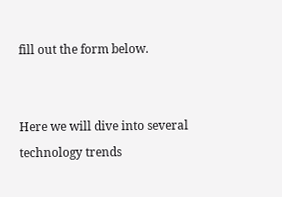fill out the form below.


Here we will dive into several technology trends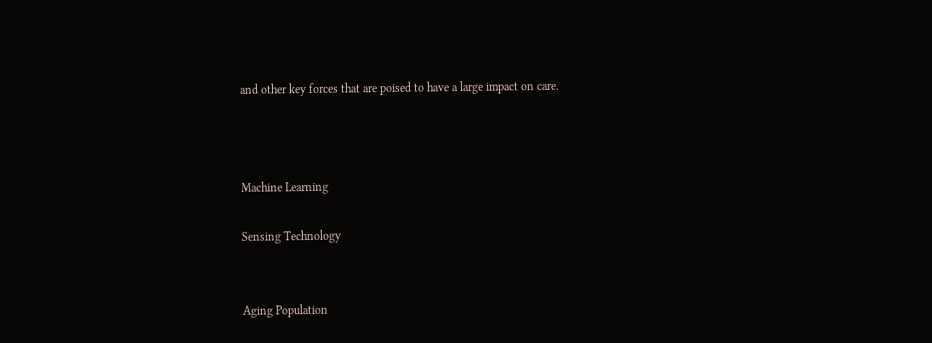and other key forces that are poised to have a large impact on care.



Machine Learning

Sensing Technology


Aging Population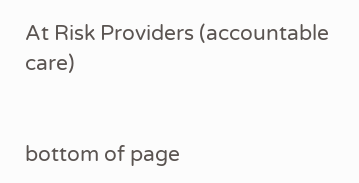At Risk Providers (accountable care)


bottom of page